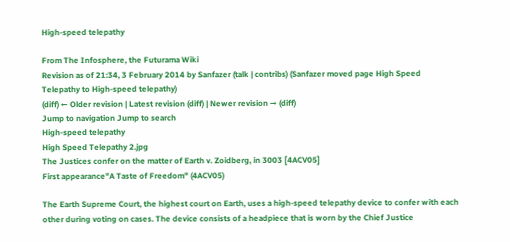High-speed telepathy

From The Infosphere, the Futurama Wiki
Revision as of 21:34, 3 February 2014 by Sanfazer (talk | contribs) (Sanfazer moved page High Speed Telepathy to High-speed telepathy)
(diff) ← Older revision | Latest revision (diff) | Newer revision → (diff)
Jump to navigation Jump to search
High-speed telepathy
High Speed Telepathy 2.jpg
The Justices confer on the matter of Earth v. Zoidberg, in 3003 [4ACV05]
First appearance"A Taste of Freedom" (4ACV05)

The Earth Supreme Court, the highest court on Earth, uses a high-speed telepathy device to confer with each other during voting on cases. The device consists of a headpiece that is worn by the Chief Justice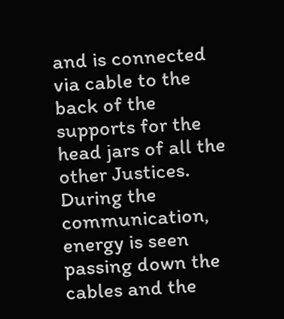and is connected via cable to the back of the supports for the head jars of all the other Justices. During the communication, energy is seen passing down the cables and the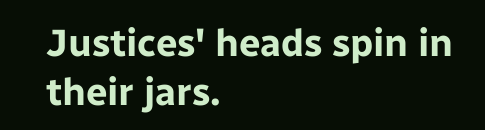Justices' heads spin in their jars.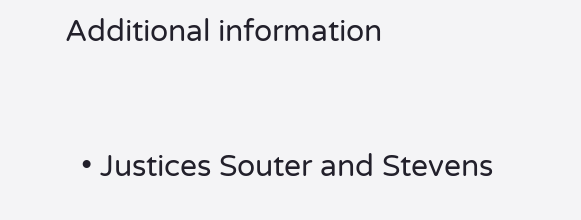Additional information


  • Justices Souter and Stevens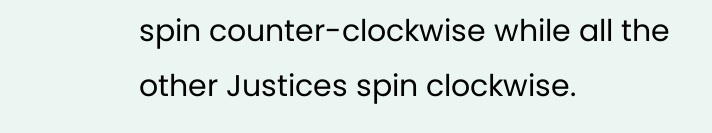spin counter-clockwise while all the other Justices spin clockwise.